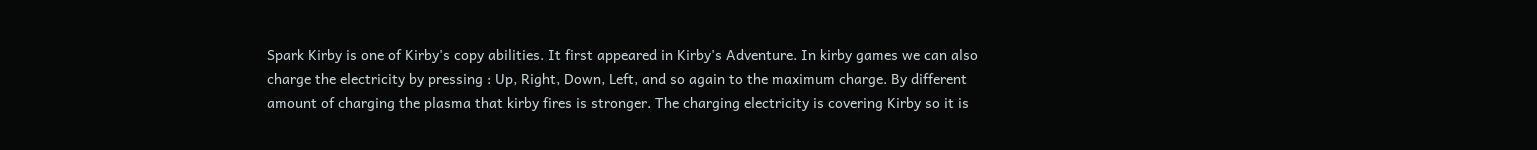Spark Kirby is one of Kirby's copy abilities. It first appeared in Kirby's Adventure. In kirby games we can also charge the electricity by pressing : Up, Right, Down, Left, and so again to the maximum charge. By different amount of charging the plasma that kirby fires is stronger. The charging electricity is covering Kirby so it is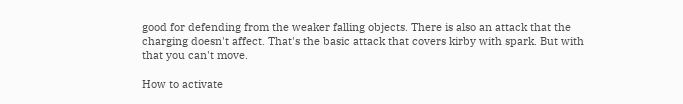good for defending from the weaker falling objects. There is also an attack that the charging doesn't affect. That's the basic attack that covers kirby with spark. But with that you can't move.

How to activate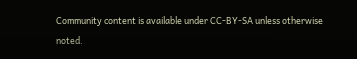Community content is available under CC-BY-SA unless otherwise noted.